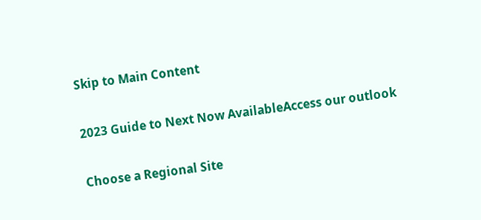Skip to Main Content

2023 Guide to Next Now AvailableAccess our outlook

Choose a Regional Site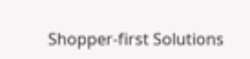Shopper-first Solutions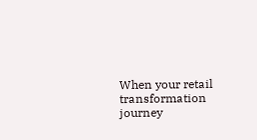When your retail transformation journey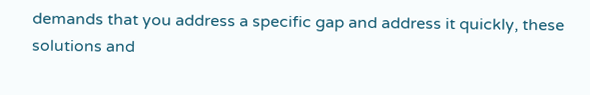demands that you address a specific gap and address it quickly, these solutions and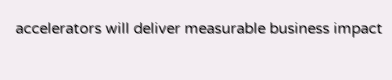accelerators will deliver measurable business impact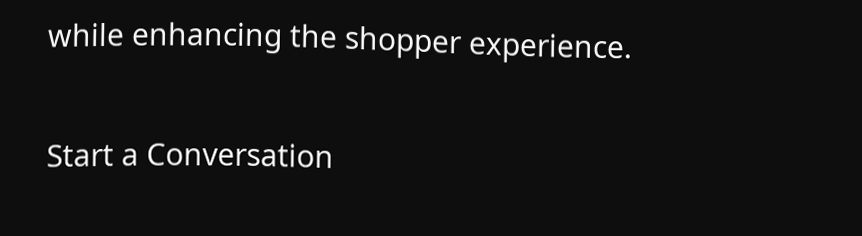while enhancing the shopper experience.

Start a Conversation